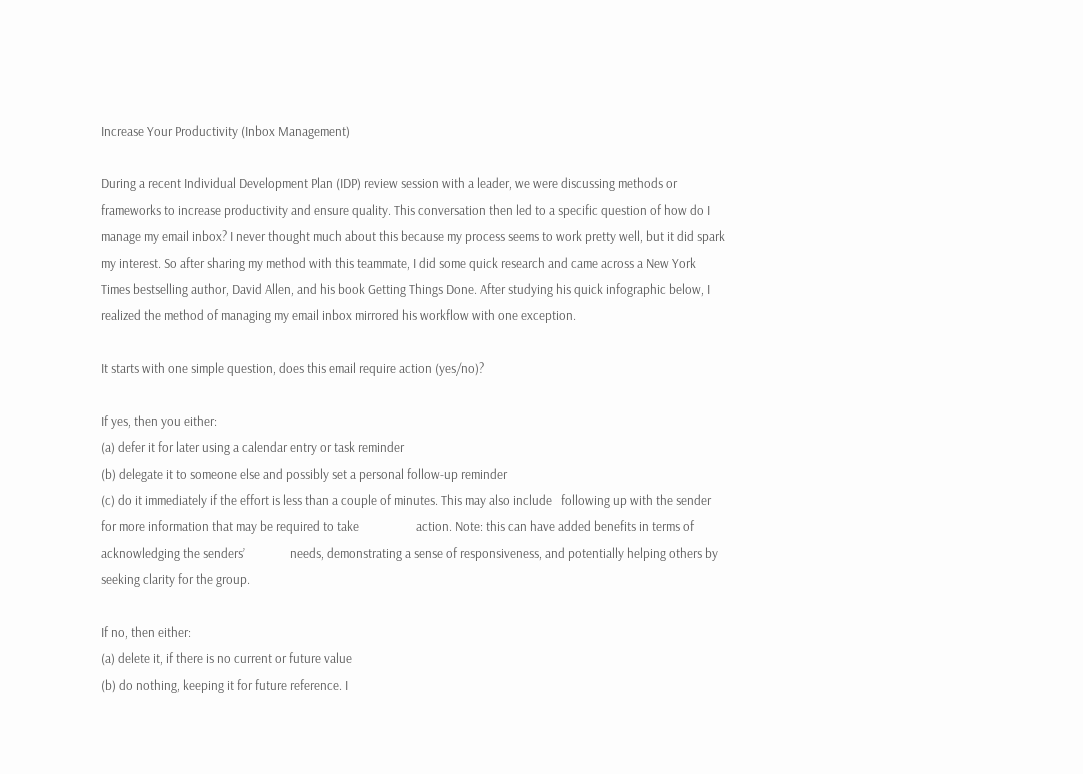Increase Your Productivity (Inbox Management)

During a recent Individual Development Plan (IDP) review session with a leader, we were discussing methods or frameworks to increase productivity and ensure quality. This conversation then led to a specific question of how do I manage my email inbox? I never thought much about this because my process seems to work pretty well, but it did spark my interest. So after sharing my method with this teammate, I did some quick research and came across a New York Times bestselling author, David Allen, and his book Getting Things Done. After studying his quick infographic below, I realized the method of managing my email inbox mirrored his workflow with one exception.

It starts with one simple question, does this email require action (yes/no)?

If yes, then you either:
(a) defer it for later using a calendar entry or task reminder
(b) delegate it to someone else and possibly set a personal follow-up reminder
(c) do it immediately if the effort is less than a couple of minutes. This may also include   following up with the sender for more information that may be required to take                   action. Note: this can have added benefits in terms of acknowledging the senders’               needs, demonstrating a sense of responsiveness, and potentially helping others by             seeking clarity for the group.

If no, then either:
(a) delete it, if there is no current or future value
(b) do nothing, keeping it for future reference. I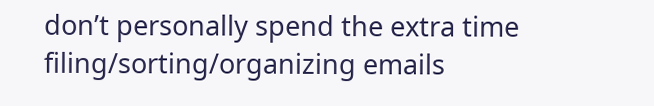don’t personally spend the extra time filing/sorting/organizing emails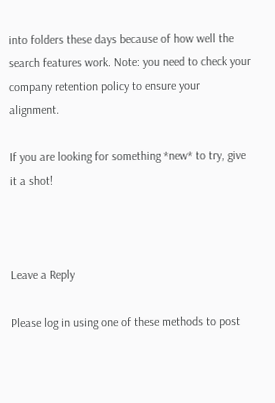into folders these days because of how well the search features work. Note: you need to check your company retention policy to ensure your alignment.

If you are looking for something *new* to try, give it a shot!



Leave a Reply

Please log in using one of these methods to post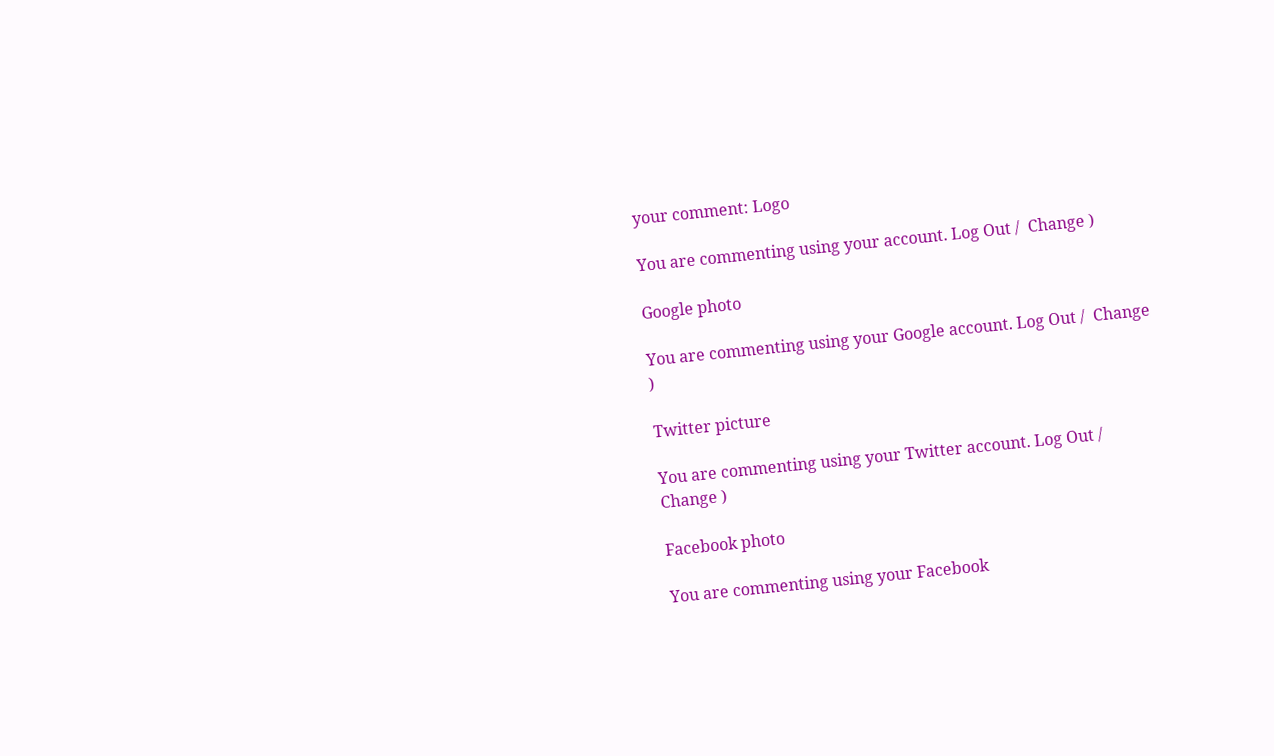your comment: Logo

You are commenting using your account. Log Out /  Change )

Google photo

You are commenting using your Google account. Log Out /  Change )

Twitter picture

You are commenting using your Twitter account. Log Out /  Change )

Facebook photo

You are commenting using your Facebook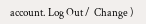account. Log Out /  Change )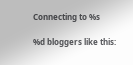Connecting to %s

%d bloggers like this: